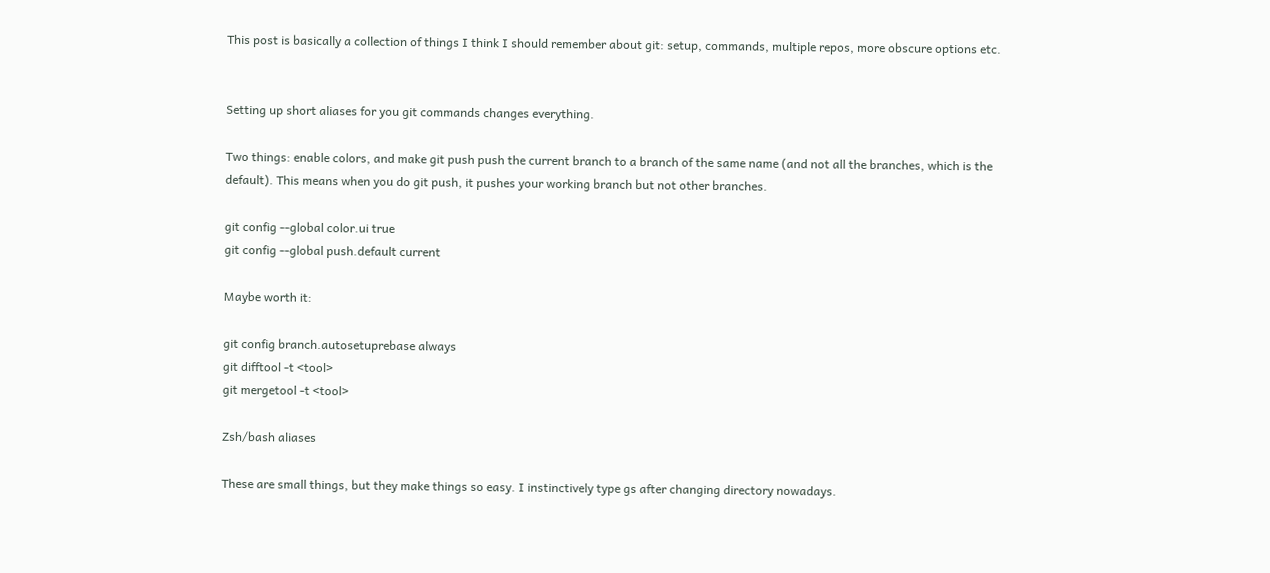This post is basically a collection of things I think I should remember about git: setup, commands, multiple repos, more obscure options etc.


Setting up short aliases for you git commands changes everything.

Two things: enable colors, and make git push push the current branch to a branch of the same name (and not all the branches, which is the default). This means when you do git push, it pushes your working branch but not other branches.

git config --global color.ui true
git config --global push.default current

Maybe worth it:

git config branch.autosetuprebase always
git difftool -t <tool>
git mergetool -t <tool>

Zsh/bash aliases

These are small things, but they make things so easy. I instinctively type gs after changing directory nowadays.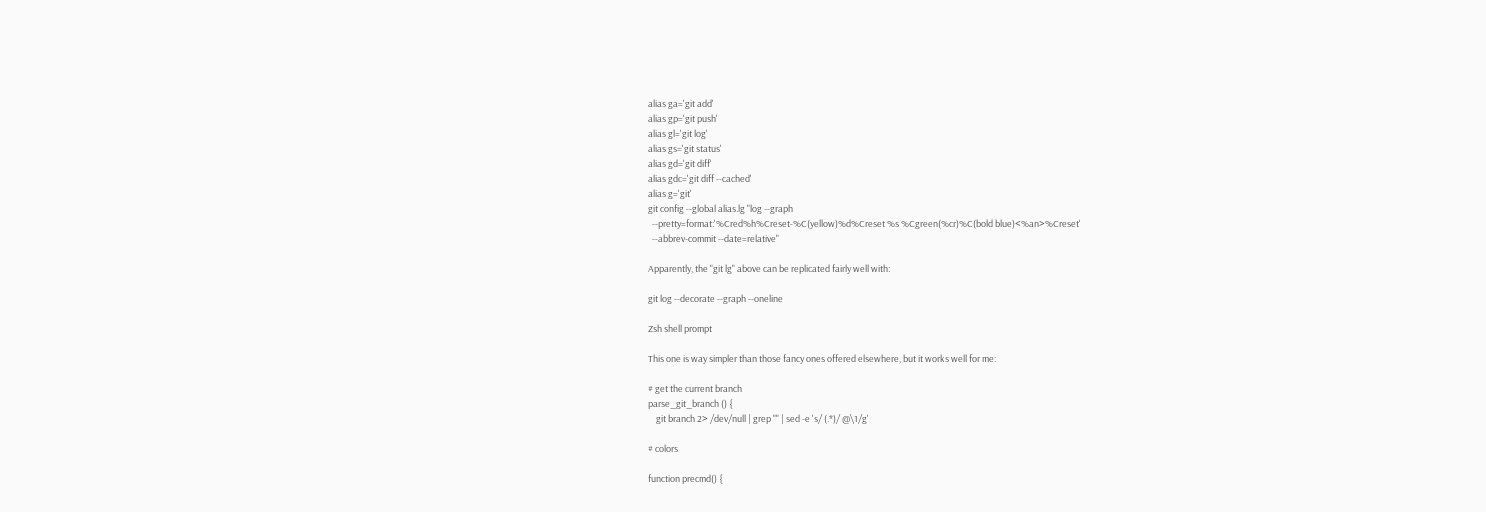alias ga='git add'
alias gp='git push'
alias gl='git log'
alias gs='git status'
alias gd='git diff'
alias gdc='git diff --cached'
alias g='git'
git config --global alias.lg "log --graph
  --pretty=format:'%Cred%h%Creset-%C(yellow)%d%Creset %s %Cgreen(%cr)%C(bold blue)<%an>%Creset'
  --abbrev-commit --date=relative"

Apparently, the "git lg" above can be replicated fairly well with:

git log --decorate --graph --oneline

Zsh shell prompt

This one is way simpler than those fancy ones offered elsewhere, but it works well for me:

# get the current branch
parse_git_branch () {
    git branch 2> /dev/null | grep "" | sed -e 's/ (.*)/ @\1/g'

# colors

function precmd() {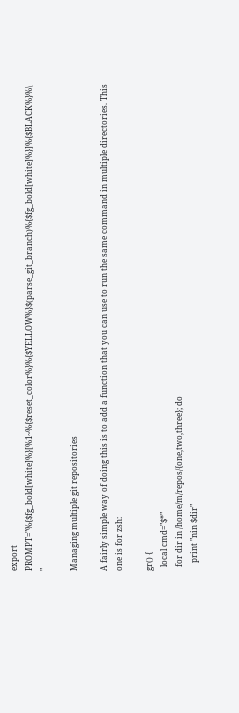export PROMPT="%{$fg_bold[white]%}[%1~%{$reset_color%}%{$YELLOW%}$(parse_git_branch)%{$fg_bold[white]%}]%{$BLACK%}%\ "

Managing multiple git repositories

A fairly simple way of doing this is to add a function that you can use to run the same command in multiple directories. This one is for zsh:

gr() {
  local cmd="$*"
  for dir in /home/m/repos/{one,two,three}; do
    print "nin $dir"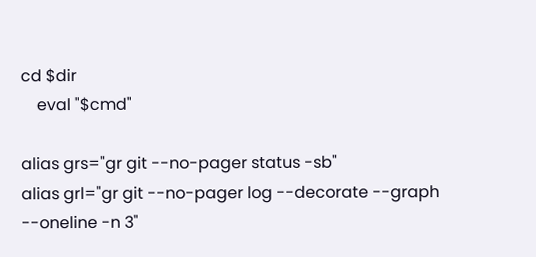cd $dir
    eval "$cmd"

alias grs="gr git --no-pager status -sb"
alias grl="gr git --no-pager log --decorate --graph --oneline -n 3"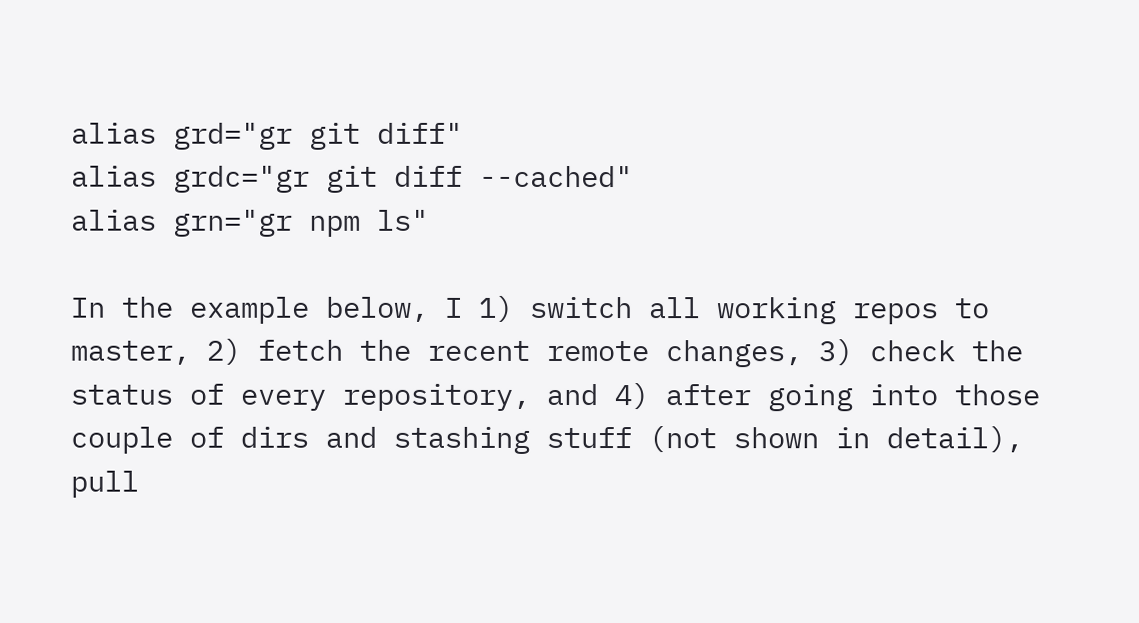alias grd="gr git diff"
alias grdc="gr git diff --cached"
alias grn="gr npm ls"

In the example below, I 1) switch all working repos to master, 2) fetch the recent remote changes, 3) check the status of every repository, and 4) after going into those couple of dirs and stashing stuff (not shown in detail), pull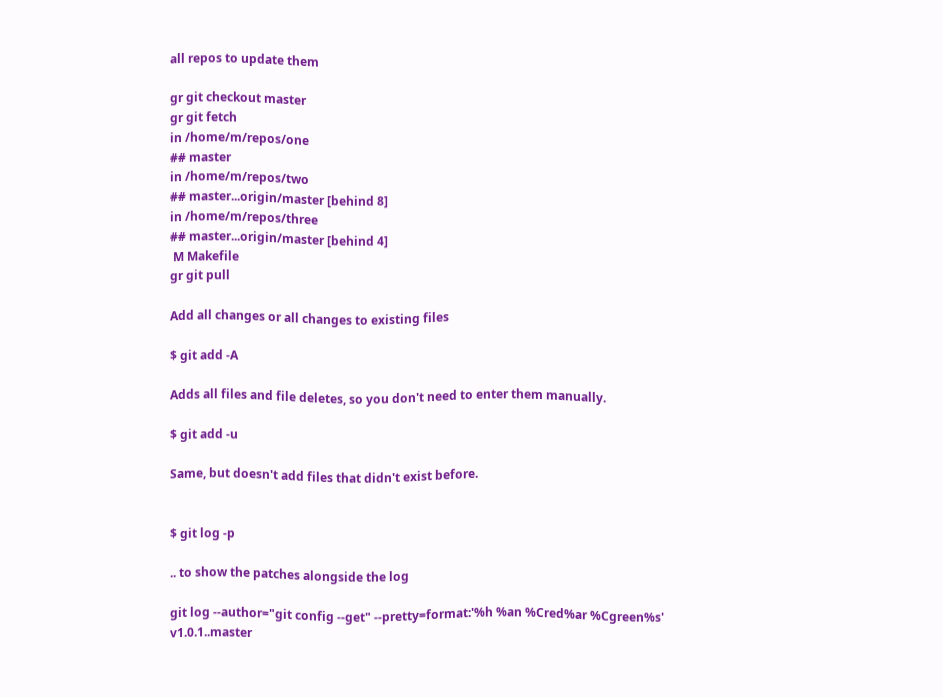all repos to update them

gr git checkout master
gr git fetch
in /home/m/repos/one
## master
in /home/m/repos/two
## master...origin/master [behind 8]
in /home/m/repos/three
## master...origin/master [behind 4]
 M Makefile
gr git pull

Add all changes or all changes to existing files

$ git add -A

Adds all files and file deletes, so you don't need to enter them manually.

$ git add -u

Same, but doesn't add files that didn't exist before.


$ git log -p

.. to show the patches alongside the log

git log --author="git config --get" --pretty=format:'%h %an %Cred%ar %Cgreen%s' v1.0.1..master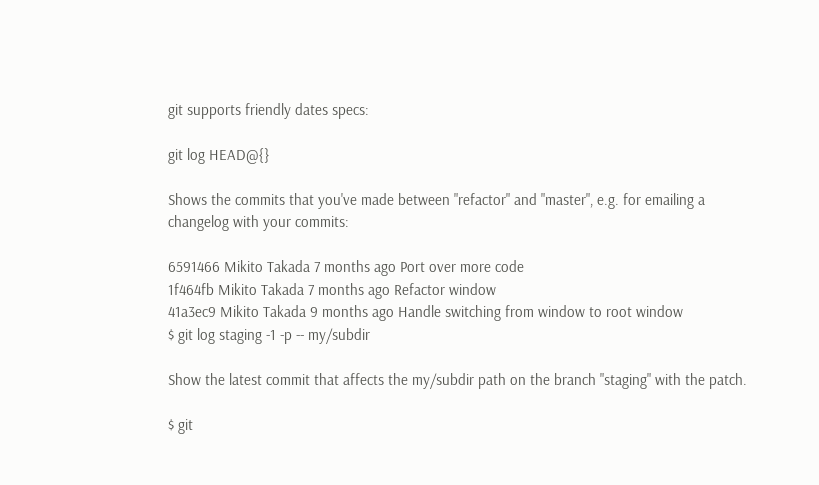git supports friendly dates specs:

git log HEAD@{}

Shows the commits that you've made between "refactor" and "master", e.g. for emailing a changelog with your commits:

6591466 Mikito Takada 7 months ago Port over more code
1f464fb Mikito Takada 7 months ago Refactor window
41a3ec9 Mikito Takada 9 months ago Handle switching from window to root window
$ git log staging -1 -p -- my/subdir

Show the latest commit that affects the my/subdir path on the branch "staging" with the patch.

$ git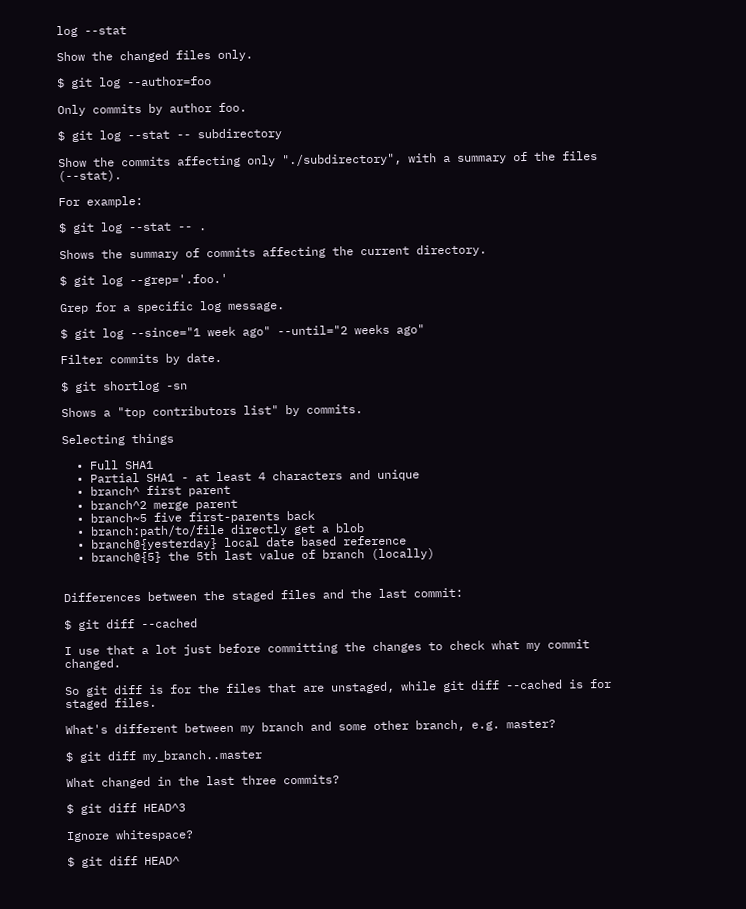log --stat

Show the changed files only.

$ git log --author=foo

Only commits by author foo.

$ git log --stat -- subdirectory

Show the commits affecting only "./subdirectory", with a summary of the files (--stat).

For example:

$ git log --stat -- .

Shows the summary of commits affecting the current directory.

$ git log --grep='.foo.'

Grep for a specific log message.

$ git log --since="1 week ago" --until="2 weeks ago"

Filter commits by date.

$ git shortlog -sn

Shows a "top contributors list" by commits.

Selecting things

  • Full SHA1
  • Partial SHA1 - at least 4 characters and unique
  • branch^ first parent
  • branch^2 merge parent
  • branch~5 five first-parents back
  • branch:path/to/file directly get a blob
  • branch@{yesterday} local date based reference
  • branch@{5} the 5th last value of branch (locally)


Differences between the staged files and the last commit:

$ git diff --cached

I use that a lot just before committing the changes to check what my commit changed.

So git diff is for the files that are unstaged, while git diff --cached is for staged files.

What's different between my branch and some other branch, e.g. master?

$ git diff my_branch..master

What changed in the last three commits?

$ git diff HEAD^3

Ignore whitespace?

$ git diff HEAD^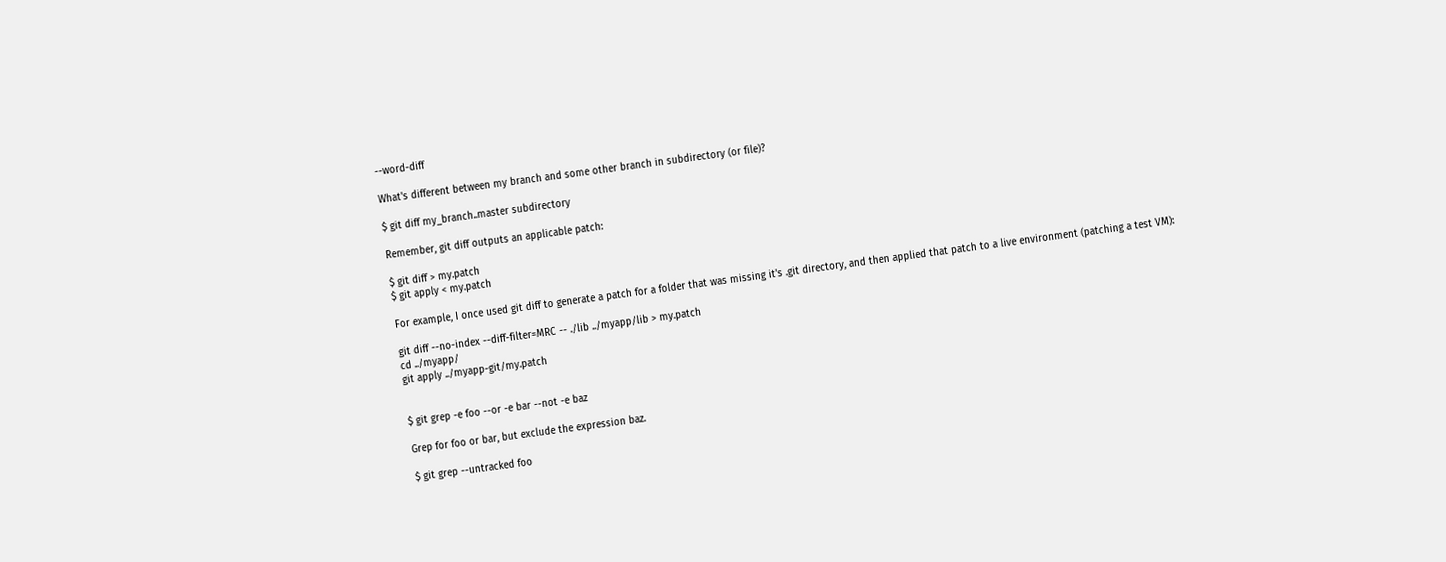--word-diff

What's different between my branch and some other branch in subdirectory (or file)?

$ git diff my_branch..master subdirectory

Remember, git diff outputs an applicable patch:

$ git diff > my.patch
$ git apply < my.patch

For example, I once used git diff to generate a patch for a folder that was missing it's .git directory, and then applied that patch to a live environment (patching a test VM):

git diff --no-index --diff-filter=MRC -- ./lib ../myapp/lib > my.patch
cd ../myapp/
git apply ../myapp-git/my.patch


$ git grep -e foo --or -e bar --not -e baz

Grep for foo or bar, but exclude the expression baz.

$ git grep --untracked foo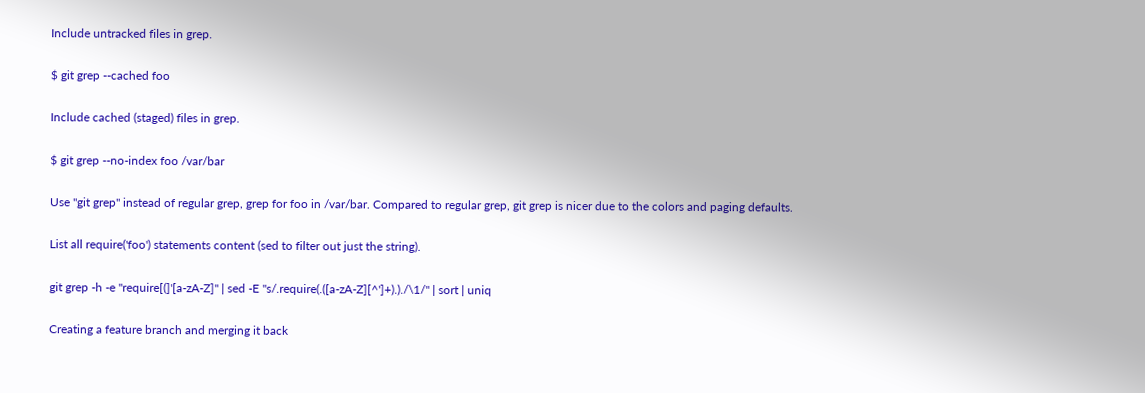Include untracked files in grep.

$ git grep --cached foo

Include cached (staged) files in grep.

$ git grep --no-index foo /var/bar

Use "git grep" instead of regular grep, grep for foo in /var/bar. Compared to regular grep, git grep is nicer due to the colors and paging defaults.

List all require('foo') statements content (sed to filter out just the string).

git grep -h -e "require[(]'[a-zA-Z]" | sed -E "s/.require(.([a-zA-Z][^']+).)./\1/" | sort | uniq

Creating a feature branch and merging it back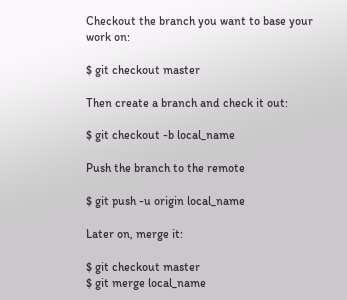Checkout the branch you want to base your work on:

$ git checkout master

Then create a branch and check it out:

$ git checkout -b local_name

Push the branch to the remote

$ git push -u origin local_name

Later on, merge it:

$ git checkout master
$ git merge local_name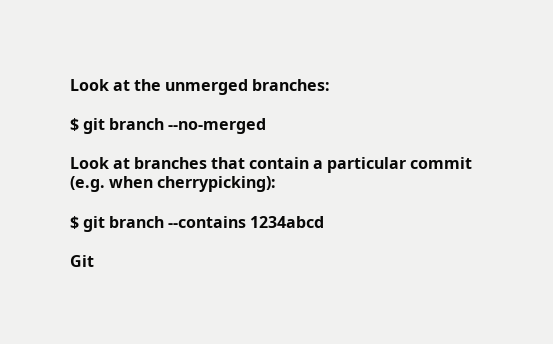Look at the unmerged branches:

$ git branch --no-merged

Look at branches that contain a particular commit (e.g. when cherrypicking):

$ git branch --contains 1234abcd

Git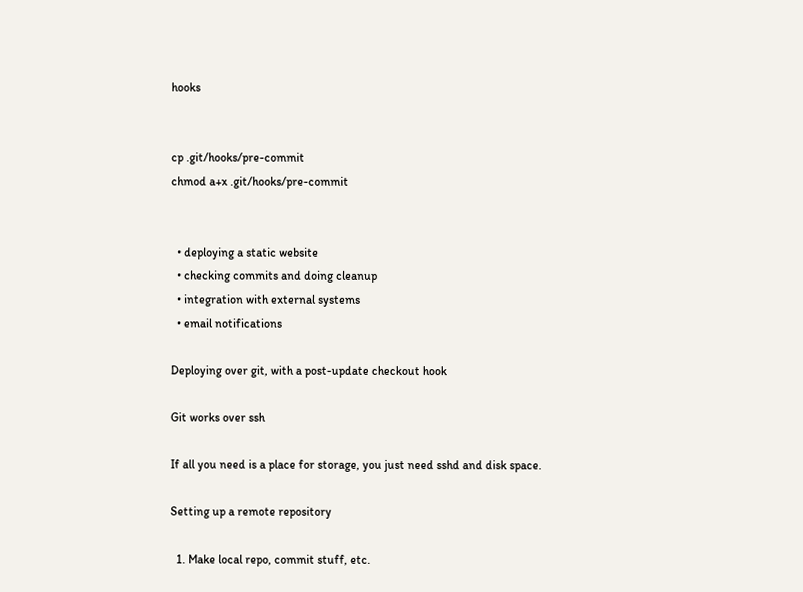hooks


cp .git/hooks/pre-commit
chmod a+x .git/hooks/pre-commit


  • deploying a static website
  • checking commits and doing cleanup
  • integration with external systems
  • email notifications

Deploying over git, with a post-update checkout hook

Git works over ssh

If all you need is a place for storage, you just need sshd and disk space.

Setting up a remote repository

  1. Make local repo, commit stuff, etc.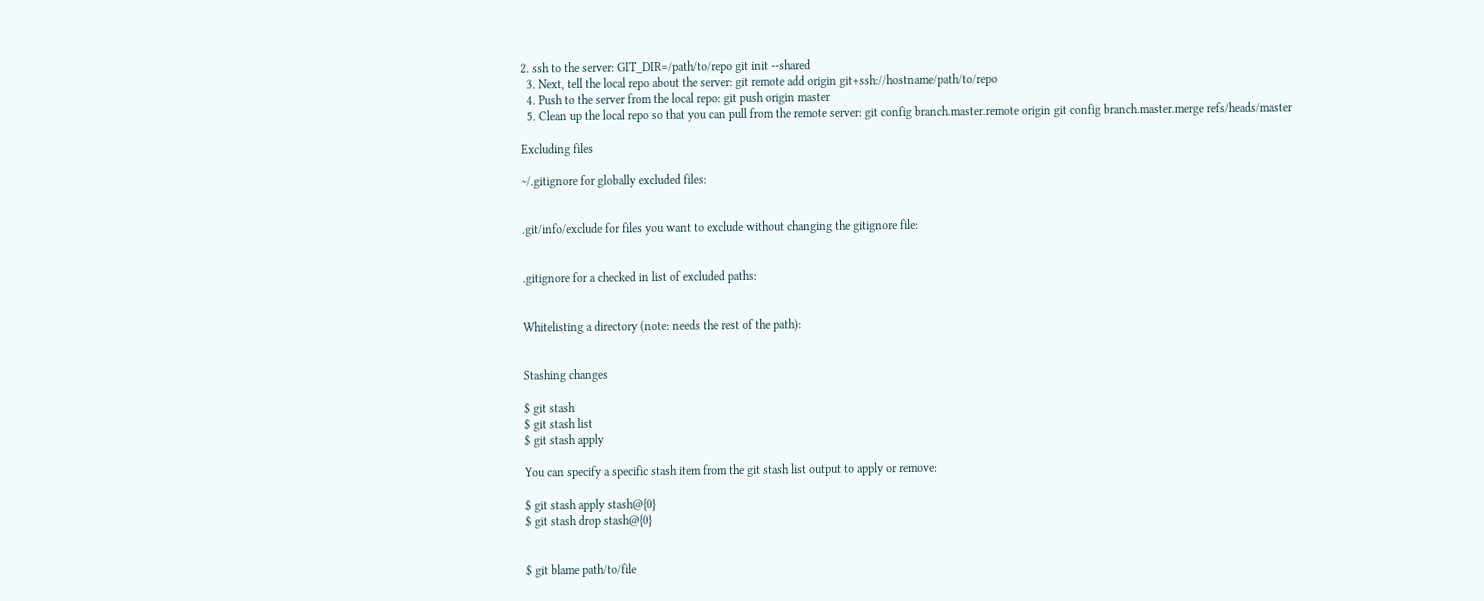2. ssh to the server: GIT_DIR=/path/to/repo git init --shared
  3. Next, tell the local repo about the server: git remote add origin git+ssh://hostname/path/to/repo
  4. Push to the server from the local repo: git push origin master
  5. Clean up the local repo so that you can pull from the remote server: git config branch.master.remote origin git config branch.master.merge refs/heads/master

Excluding files

~/.gitignore for globally excluded files:


.git/info/exclude for files you want to exclude without changing the gitignore file:


.gitignore for a checked in list of excluded paths:


Whitelisting a directory (note: needs the rest of the path):


Stashing changes

$ git stash
$ git stash list
$ git stash apply

You can specify a specific stash item from the git stash list output to apply or remove:

$ git stash apply stash@{0}
$ git stash drop stash@{0}


$ git blame path/to/file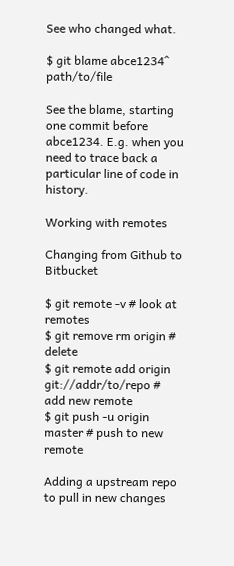See who changed what.

$ git blame abce1234^ path/to/file

See the blame, starting one commit before abce1234. E.g. when you need to trace back a particular line of code in history.

Working with remotes

Changing from Github to Bitbucket

$ git remote -v # look at remotes
$ git remove rm origin # delete
$ git remote add origin git://addr/to/repo # add new remote
$ git push -u origin master # push to new remote

Adding a upstream repo to pull in new changes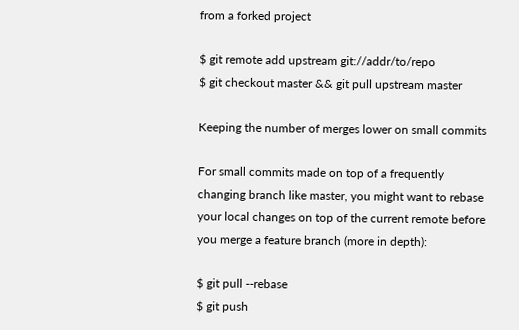from a forked project

$ git remote add upstream git://addr/to/repo
$ git checkout master && git pull upstream master

Keeping the number of merges lower on small commits

For small commits made on top of a frequently changing branch like master, you might want to rebase your local changes on top of the current remote before you merge a feature branch (more in depth):

$ git pull --rebase
$ git push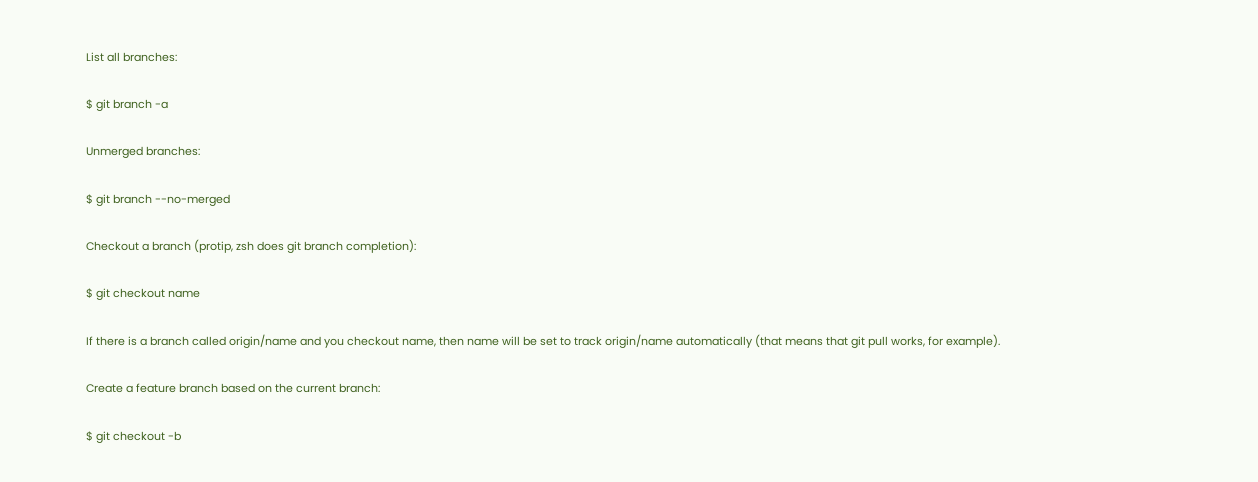List all branches:

$ git branch -a

Unmerged branches:

$ git branch --no-merged

Checkout a branch (protip, zsh does git branch completion):

$ git checkout name

If there is a branch called origin/name and you checkout name, then name will be set to track origin/name automatically (that means that git pull works, for example).

Create a feature branch based on the current branch:

$ git checkout -b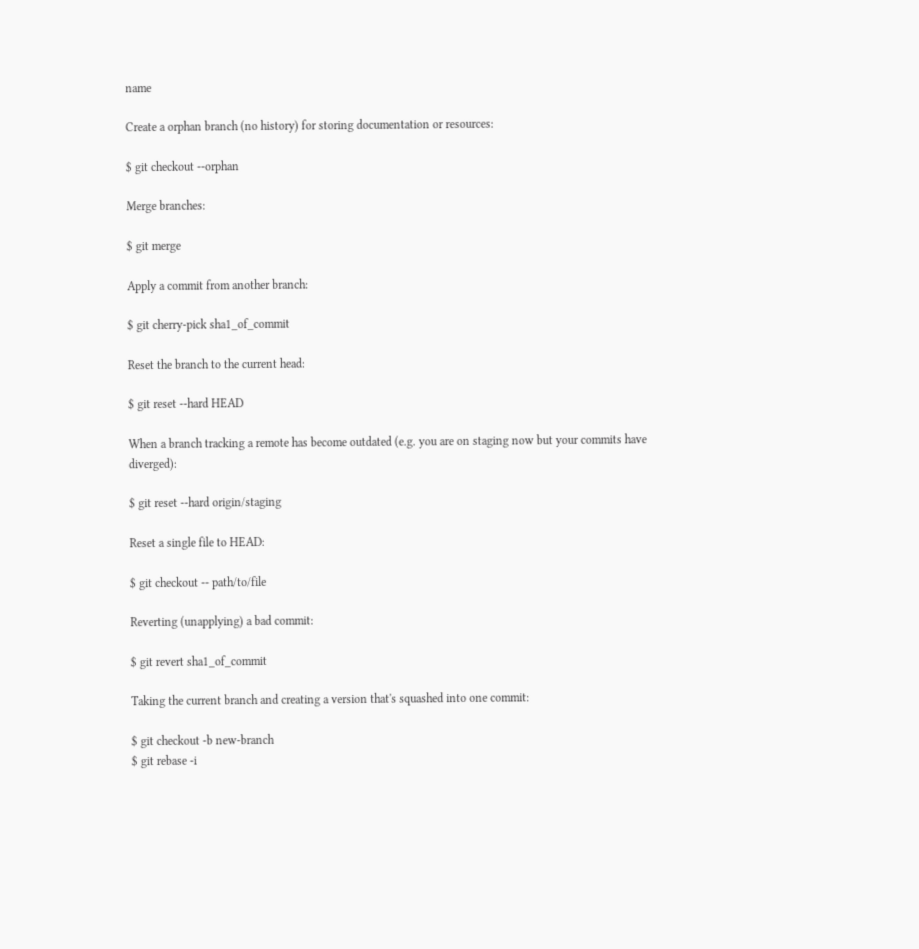name

Create a orphan branch (no history) for storing documentation or resources:

$ git checkout --orphan

Merge branches:

$ git merge

Apply a commit from another branch:

$ git cherry-pick sha1_of_commit

Reset the branch to the current head:

$ git reset --hard HEAD

When a branch tracking a remote has become outdated (e.g. you are on staging now but your commits have diverged):

$ git reset --hard origin/staging

Reset a single file to HEAD:

$ git checkout -- path/to/file

Reverting (unapplying) a bad commit:

$ git revert sha1_of_commit

Taking the current branch and creating a version that's squashed into one commit:

$ git checkout -b new-branch
$ git rebase -i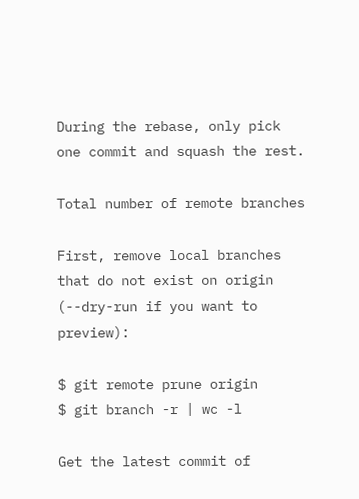During the rebase, only pick one commit and squash the rest.

Total number of remote branches

First, remove local branches that do not exist on origin (--dry-run if you want to preview):

$ git remote prune origin
$ git branch -r | wc -l

Get the latest commit of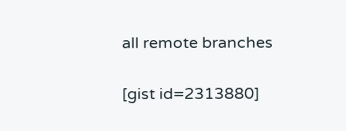all remote branches

[gist id=2313880]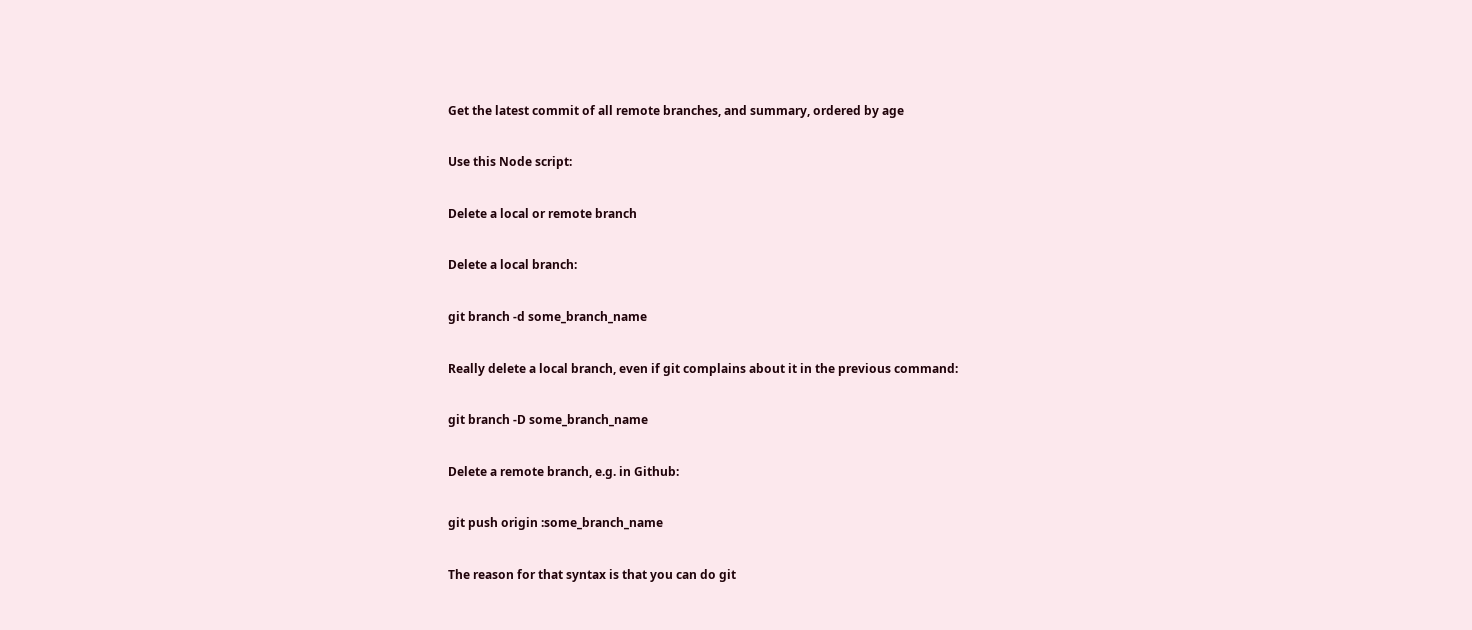Get the latest commit of all remote branches, and summary, ordered by age

Use this Node script:

Delete a local or remote branch

Delete a local branch:

git branch -d some_branch_name

Really delete a local branch, even if git complains about it in the previous command:

git branch -D some_branch_name

Delete a remote branch, e.g. in Github:

git push origin :some_branch_name

The reason for that syntax is that you can do git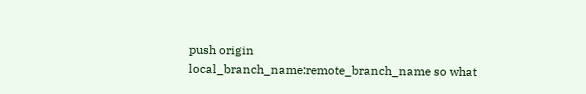push origin local_branch_name:remote_branch_name so what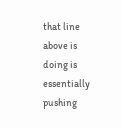that line above is doing is essentially pushing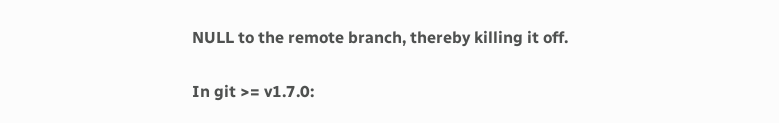NULL to the remote branch, thereby killing it off.

In git >= v1.7.0: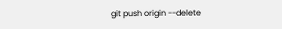git push origin --delete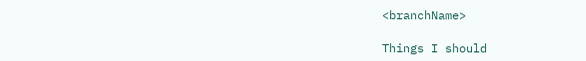<branchName>

Things I should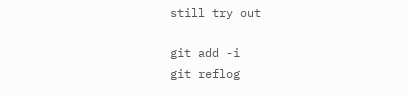still try out

git add -i
git reflog